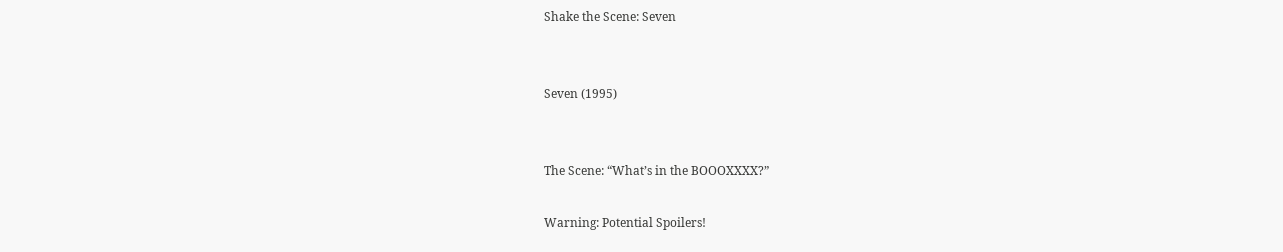Shake the Scene: Seven


Seven (1995)


The Scene: “What’s in the BOOOXXXX?”

Warning: Potential Spoilers!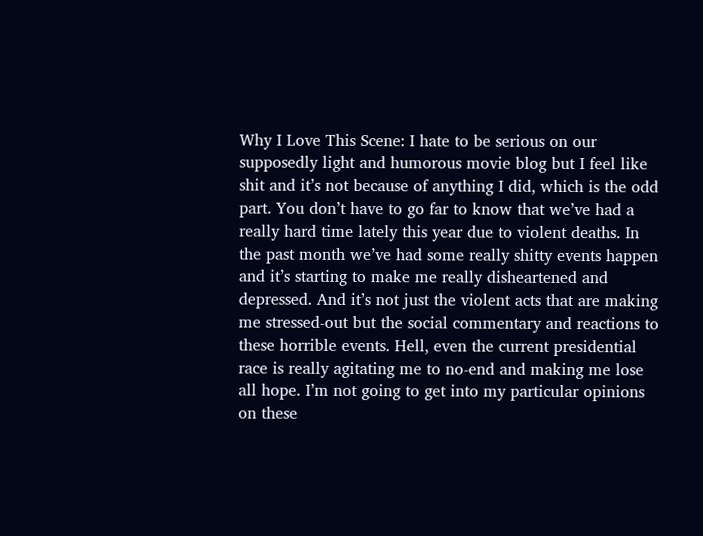Why I Love This Scene: I hate to be serious on our supposedly light and humorous movie blog but I feel like shit and it’s not because of anything I did, which is the odd part. You don’t have to go far to know that we’ve had a really hard time lately this year due to violent deaths. In the past month we’ve had some really shitty events happen and it’s starting to make me really disheartened and depressed. And it’s not just the violent acts that are making me stressed-out but the social commentary and reactions to these horrible events. Hell, even the current presidential race is really agitating me to no-end and making me lose all hope. I’m not going to get into my particular opinions on these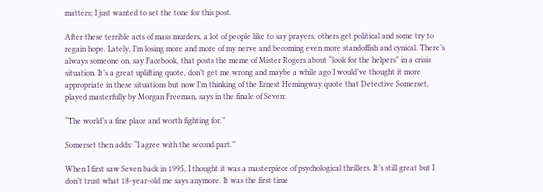matters; I just wanted to set the tone for this post.

After these terrible acts of mass murders, a lot of people like to say prayers, others get political and some try to regain hope. Lately, I’m losing more and more of my nerve and becoming even more standoffish and cynical. There’s always someone on, say Facebook, that posts the meme of Mister Rogers about “look for the helpers” in a crisis situation. It’s a great uplifting quote, don’t get me wrong and maybe a while ago I would’ve thought it more appropriate in these situations but now I’m thinking of the Ernest Hemingway quote that Detective Somerset, played masterfully by Morgan Freeman, says in the finale of Seven:

“The world’s a fine place and worth fighting for.”

Somerset then adds: “I agree with the second part.”

When I first saw Seven back in 1995, I thought it was a masterpiece of psychological thrillers. It’s still great but I don’t trust what 18-year-old me says anymore. It was the first time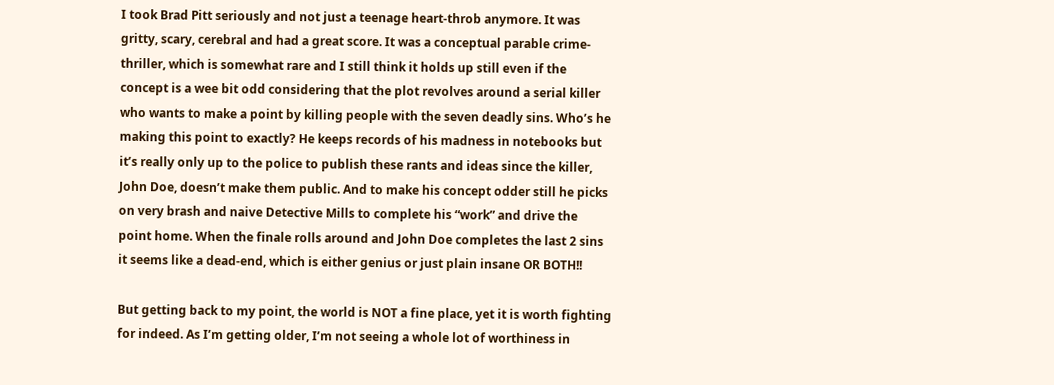I took Brad Pitt seriously and not just a teenage heart-throb anymore. It was gritty, scary, cerebral and had a great score. It was a conceptual parable crime-thriller, which is somewhat rare and I still think it holds up still even if the concept is a wee bit odd considering that the plot revolves around a serial killer who wants to make a point by killing people with the seven deadly sins. Who’s he making this point to exactly? He keeps records of his madness in notebooks but it’s really only up to the police to publish these rants and ideas since the killer, John Doe, doesn’t make them public. And to make his concept odder still he picks on very brash and naive Detective Mills to complete his “work” and drive the point home. When the finale rolls around and John Doe completes the last 2 sins it seems like a dead-end, which is either genius or just plain insane OR BOTH!!

But getting back to my point, the world is NOT a fine place, yet it is worth fighting for indeed. As I’m getting older, I’m not seeing a whole lot of worthiness in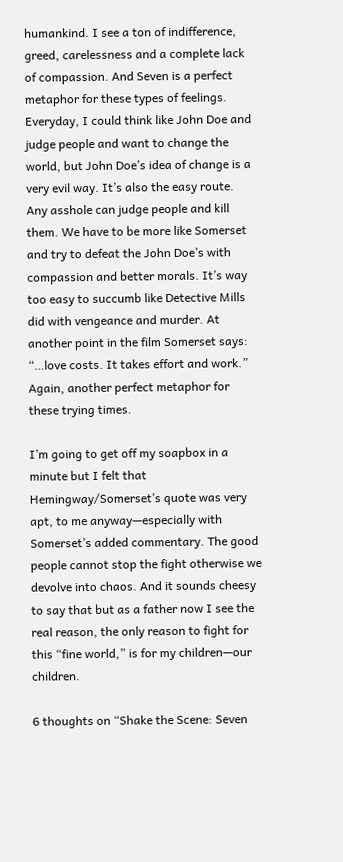humankind. I see a ton of indifference, greed, carelessness and a complete lack of compassion. And Seven is a perfect metaphor for these types of feelings. Everyday, I could think like John Doe and judge people and want to change the world, but John Doe’s idea of change is a very evil way. It’s also the easy route. Any asshole can judge people and kill them. We have to be more like Somerset and try to defeat the John Doe’s with compassion and better morals. It’s way too easy to succumb like Detective Mills did with vengeance and murder. At another point in the film Somerset says: “…love costs. It takes effort and work.” Again, another perfect metaphor for these trying times.

I’m going to get off my soapbox in a minute but I felt that Hemingway/Somerset’s quote was very apt, to me anyway—especially with Somerset’s added commentary. The good people cannot stop the fight otherwise we devolve into chaos. And it sounds cheesy to say that but as a father now I see the real reason, the only reason to fight for this “fine world,” is for my children—our children.

6 thoughts on “Shake the Scene: Seven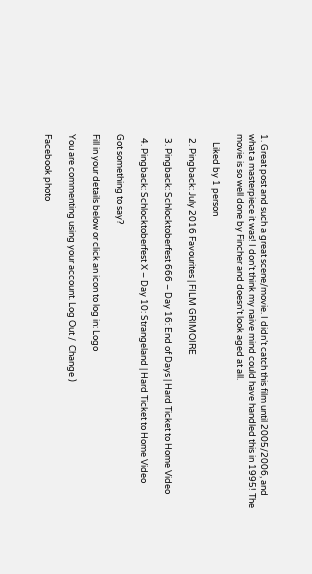1. Great post and such a great scene/movie. I didn’t catch this film until 2005/2006, and what a masterpiece it was! I don’t think my naive mind could have handled this in 1995! The movie is so well done by Fincher and doesn’t look aged at all.

    Liked by 1 person

  2. Pingback: July 2016 Favourites | FILM GRIMOIRE

  3. Pingback: Schlocktoberfest 666 – Day 16: End of Days | Hard Ticket to Home Video

  4. Pingback: Schlocktoberfest X – Day 10: Strangeland | Hard Ticket to Home Video

Got something to say?

Fill in your details below or click an icon to log in: Logo

You are commenting using your account. Log Out /  Change )

Facebook photo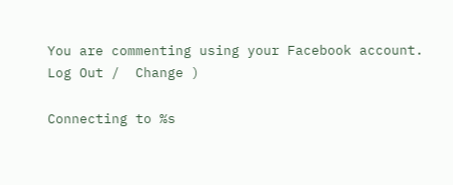You are commenting using your Facebook account. Log Out /  Change )

Connecting to %s